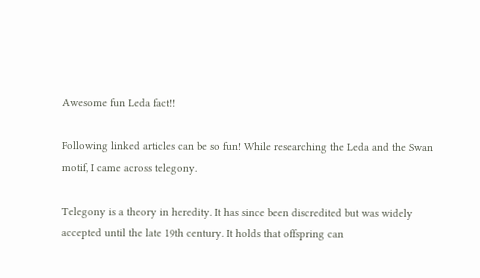Awesome fun Leda fact!!

Following linked articles can be so fun! While researching the Leda and the Swan motif, I came across telegony.

Telegony is a theory in heredity. It has since been discredited but was widely accepted until the late 19th century. It holds that offspring can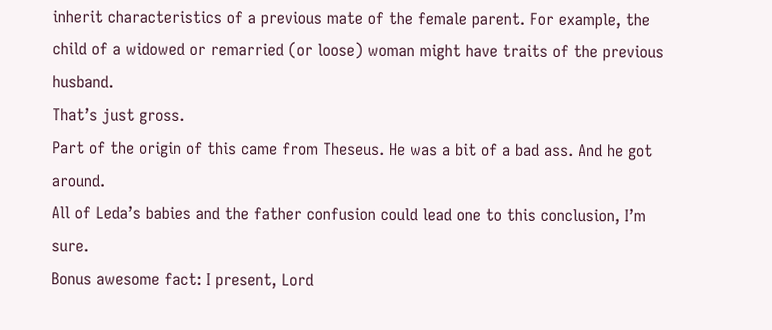inherit characteristics of a previous mate of the female parent. For example, the child of a widowed or remarried (or loose) woman might have traits of the previous husband.
That’s just gross.
Part of the origin of this came from Theseus. He was a bit of a bad ass. And he got around.
All of Leda’s babies and the father confusion could lead one to this conclusion, I’m sure.
Bonus awesome fact: I present, Lord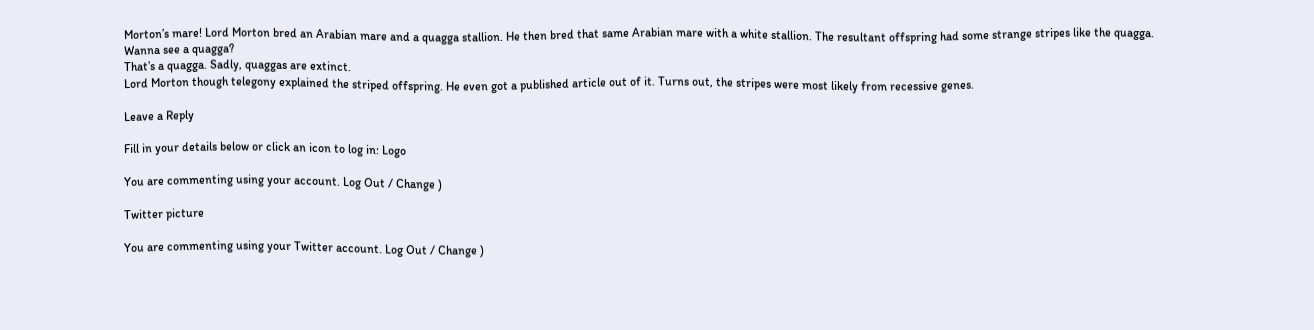Morton’s mare! Lord Morton bred an Arabian mare and a quagga stallion. He then bred that same Arabian mare with a white stallion. The resultant offspring had some strange stripes like the quagga.
Wanna see a quagga?
That’s a quagga. Sadly, quaggas are extinct.
Lord Morton though telegony explained the striped offspring. He even got a published article out of it. Turns out, the stripes were most likely from recessive genes.

Leave a Reply

Fill in your details below or click an icon to log in: Logo

You are commenting using your account. Log Out / Change )

Twitter picture

You are commenting using your Twitter account. Log Out / Change )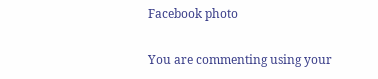Facebook photo

You are commenting using your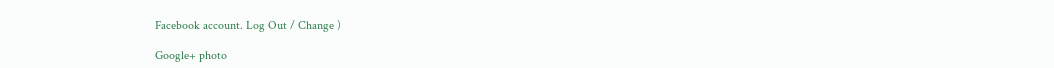Facebook account. Log Out / Change )

Google+ photo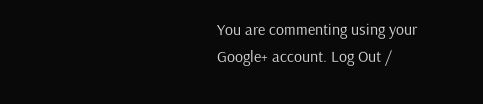You are commenting using your Google+ account. Log Out /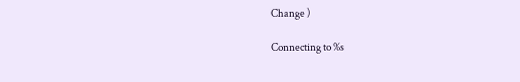Change )

Connecting to %s